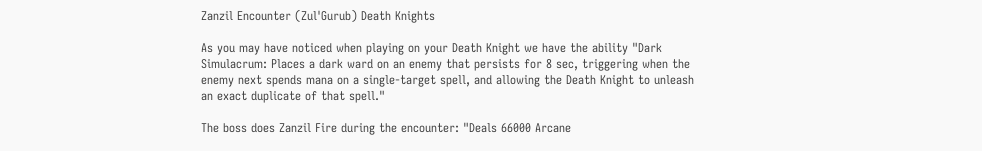Zanzil Encounter (Zul'Gurub) Death Knights

As you may have noticed when playing on your Death Knight we have the ability "Dark Simulacrum: Places a dark ward on an enemy that persists for 8 sec, triggering when the enemy next spends mana on a single-target spell, and allowing the Death Knight to unleash an exact duplicate of that spell."

The boss does Zanzil Fire during the encounter: "Deals 66000 Arcane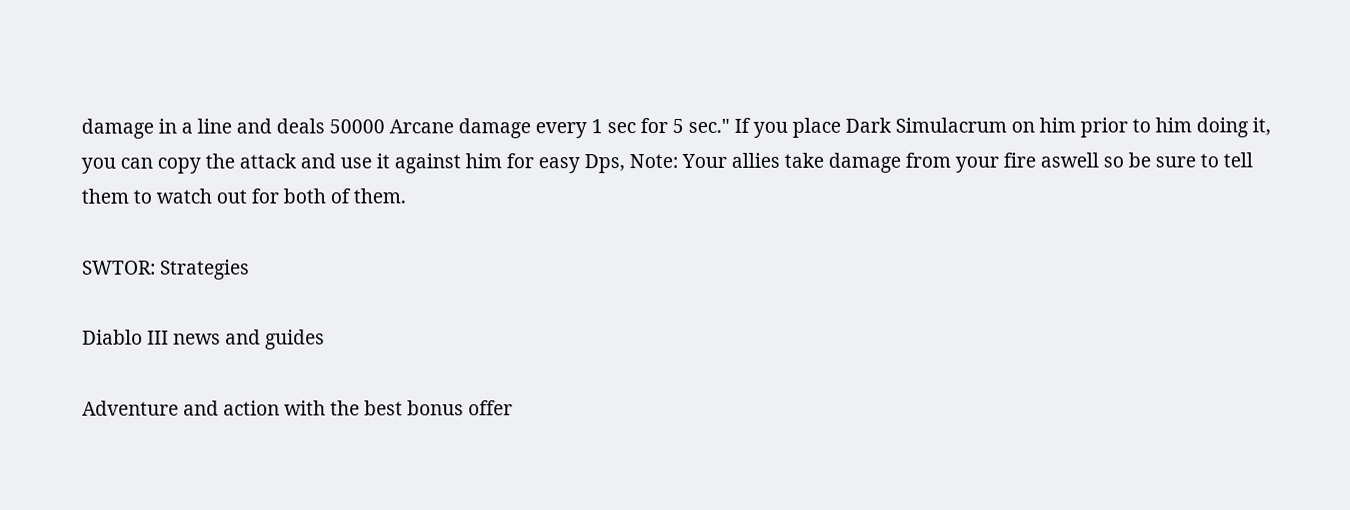damage in a line and deals 50000 Arcane damage every 1 sec for 5 sec." If you place Dark Simulacrum on him prior to him doing it, you can copy the attack and use it against him for easy Dps, Note: Your allies take damage from your fire aswell so be sure to tell them to watch out for both of them.

SWTOR: Strategies

Diablo III news and guides

Adventure and action with the best bonus offer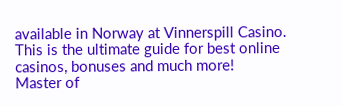available in Norway at Vinnerspill Casino. This is the ultimate guide for best online casinos, bonuses and much more!
Master of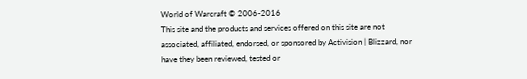World of Warcraft © 2006-2016
This site and the products and services offered on this site are not associated, affiliated, endorsed, or sponsored by Activision | Blizzard, nor have they been reviewed, tested or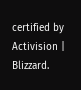certified by Activision | Blizzard.